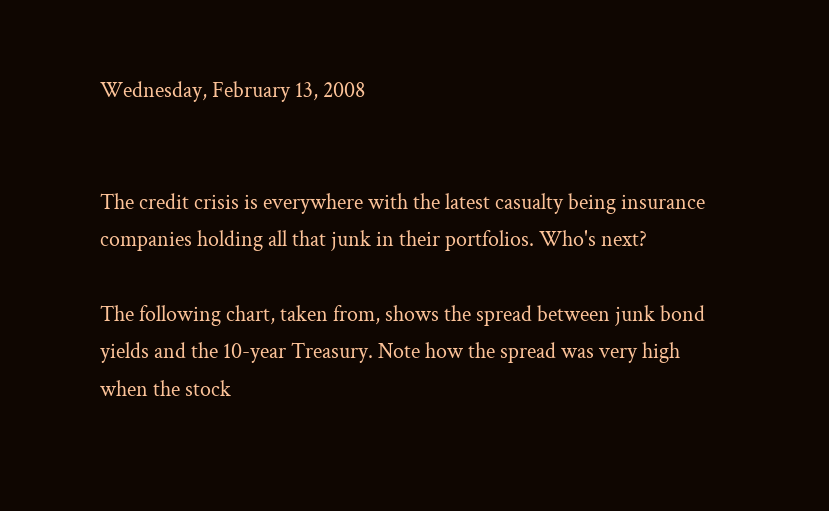Wednesday, February 13, 2008


The credit crisis is everywhere with the latest casualty being insurance companies holding all that junk in their portfolios. Who's next?

The following chart, taken from, shows the spread between junk bond yields and the 10-year Treasury. Note how the spread was very high when the stock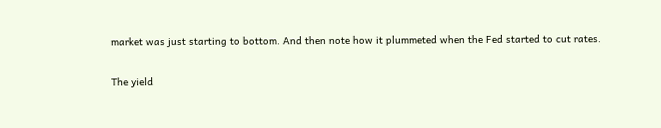market was just starting to bottom. And then note how it plummeted when the Fed started to cut rates.

The yield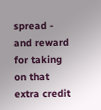spread - and reward for taking on that extra credit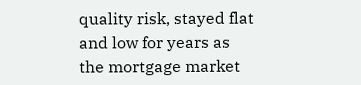quality risk, stayed flat and low for years as the mortgage market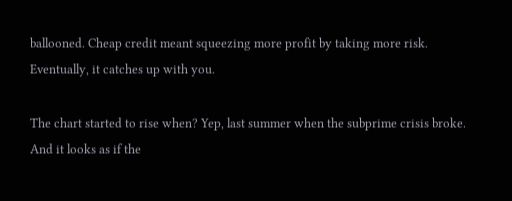ballooned. Cheap credit meant squeezing more profit by taking more risk. Eventually, it catches up with you.

The chart started to rise when? Yep, last summer when the subprime crisis broke. And it looks as if the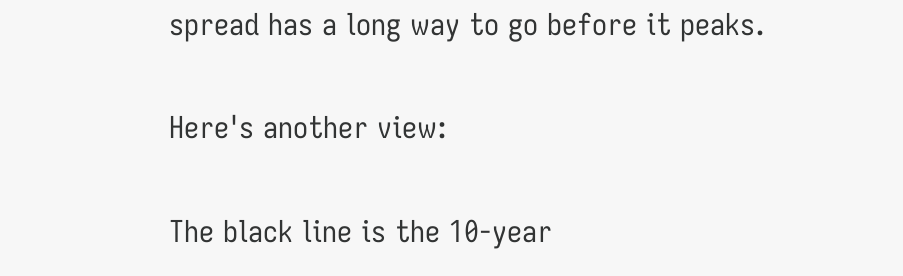spread has a long way to go before it peaks.

Here's another view:

The black line is the 10-year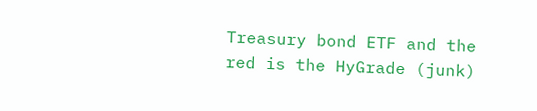Treasury bond ETF and the red is the HyGrade (junk)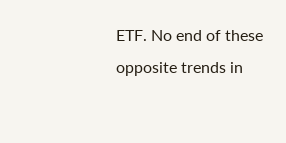ETF. No end of these opposite trends in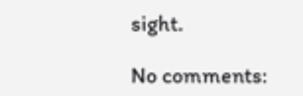sight.

No comments: